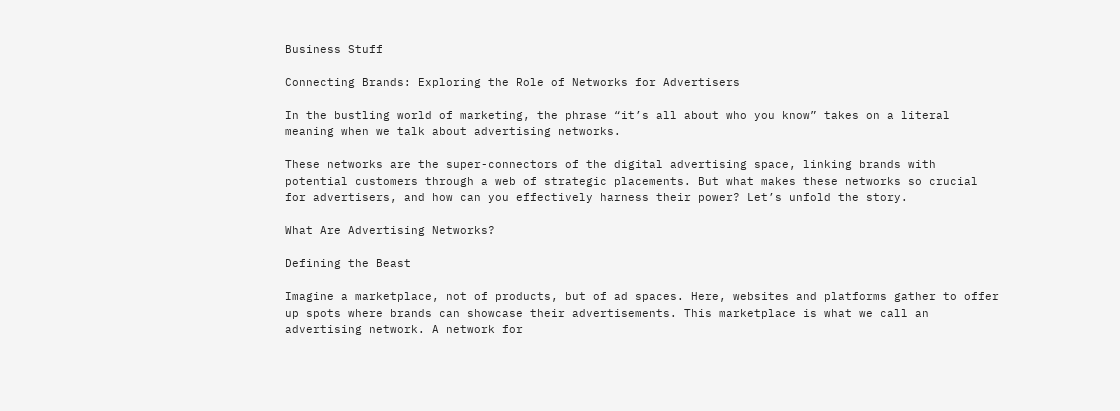Business Stuff

Connecting Brands: Exploring the Role of Networks for Advertisers

In the bustling world of marketing, the phrase “it’s all about who you know” takes on a literal meaning when we talk about advertising networks.

These networks are the super-connectors of the digital advertising space, linking brands with potential customers through a web of strategic placements. But what makes these networks so crucial for advertisers, and how can you effectively harness their power? Let’s unfold the story.

What Are Advertising Networks?

Defining the Beast

Imagine a marketplace, not of products, but of ad spaces. Here, websites and platforms gather to offer up spots where brands can showcase their advertisements. This marketplace is what we call an advertising network. A network for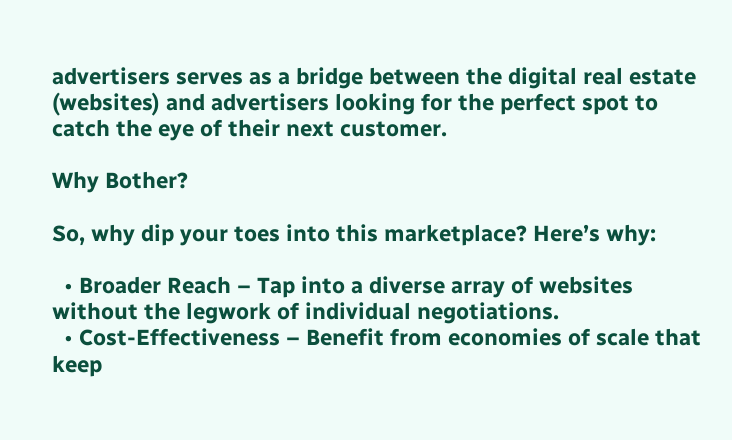advertisers serves as a bridge between the digital real estate (websites) and advertisers looking for the perfect spot to catch the eye of their next customer.

Why Bother?

So, why dip your toes into this marketplace? Here’s why:

  • Broader Reach – Tap into a diverse array of websites without the legwork of individual negotiations.
  • Cost-Effectiveness – Benefit from economies of scale that keep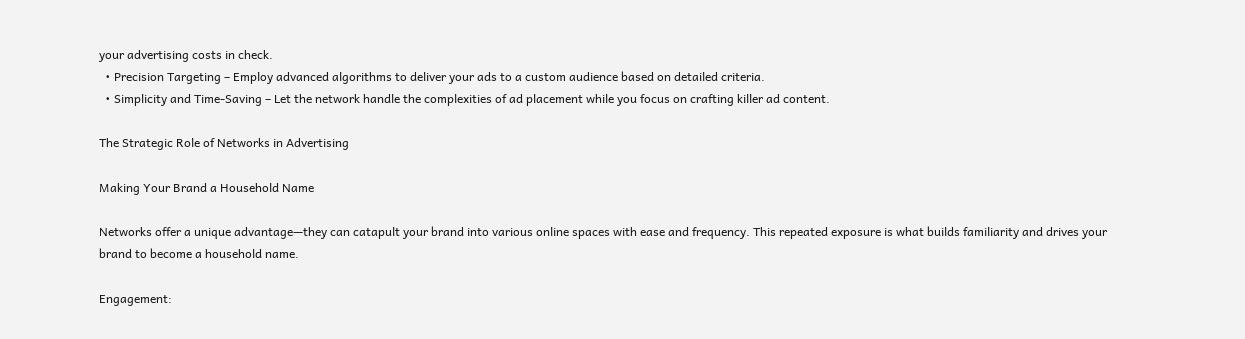your advertising costs in check.
  • Precision Targeting – Employ advanced algorithms to deliver your ads to a custom audience based on detailed criteria.
  • Simplicity and Time-Saving – Let the network handle the complexities of ad placement while you focus on crafting killer ad content.

The Strategic Role of Networks in Advertising

Making Your Brand a Household Name

Networks offer a unique advantage—they can catapult your brand into various online spaces with ease and frequency. This repeated exposure is what builds familiarity and drives your brand to become a household name.

Engagement: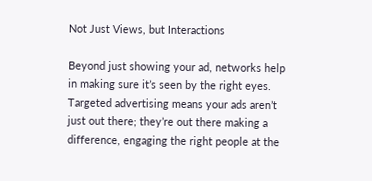Not Just Views, but Interactions

Beyond just showing your ad, networks help in making sure it’s seen by the right eyes. Targeted advertising means your ads aren’t just out there; they’re out there making a difference, engaging the right people at the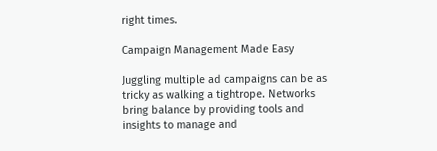right times.

Campaign Management Made Easy

Juggling multiple ad campaigns can be as tricky as walking a tightrope. Networks bring balance by providing tools and insights to manage and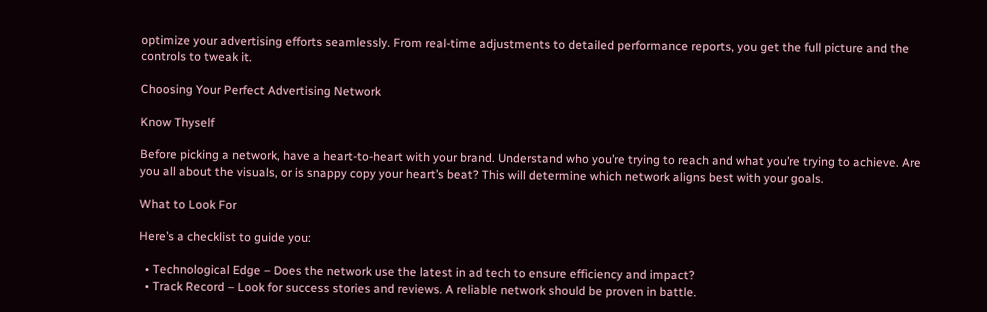optimize your advertising efforts seamlessly. From real-time adjustments to detailed performance reports, you get the full picture and the controls to tweak it.

Choosing Your Perfect Advertising Network

Know Thyself

Before picking a network, have a heart-to-heart with your brand. Understand who you’re trying to reach and what you’re trying to achieve. Are you all about the visuals, or is snappy copy your heart’s beat? This will determine which network aligns best with your goals.

What to Look For

Here’s a checklist to guide you:

  • Technological Edge – Does the network use the latest in ad tech to ensure efficiency and impact?
  • Track Record – Look for success stories and reviews. A reliable network should be proven in battle.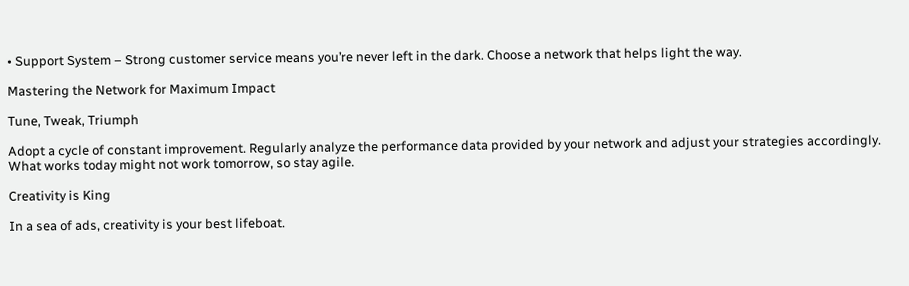• Support System – Strong customer service means you’re never left in the dark. Choose a network that helps light the way.

Mastering the Network for Maximum Impact

Tune, Tweak, Triumph

Adopt a cycle of constant improvement. Regularly analyze the performance data provided by your network and adjust your strategies accordingly. What works today might not work tomorrow, so stay agile.

Creativity is King

In a sea of ads, creativity is your best lifeboat.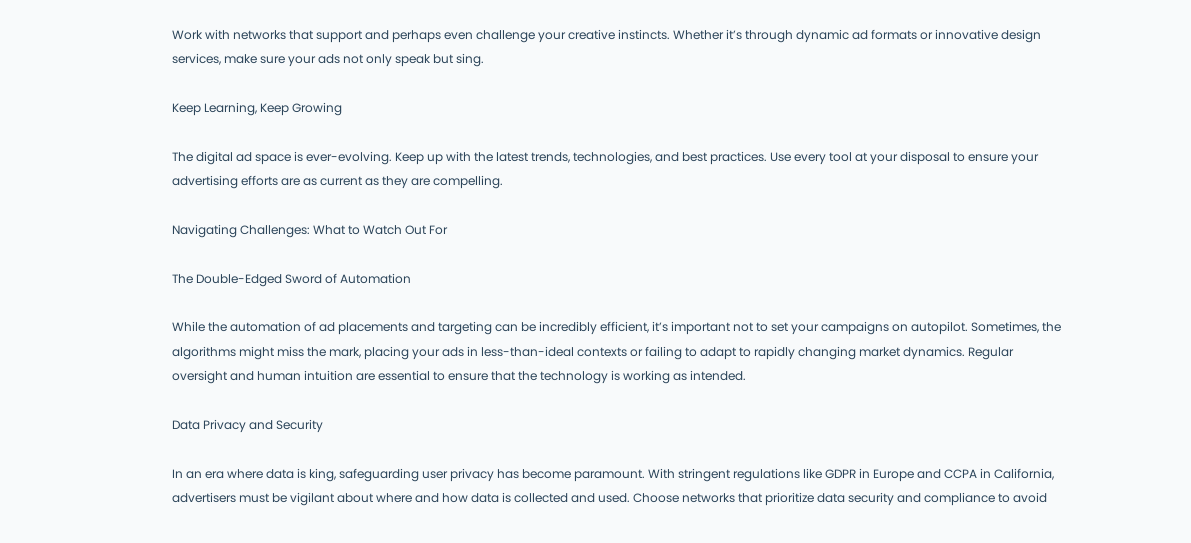Work with networks that support and perhaps even challenge your creative instincts. Whether it’s through dynamic ad formats or innovative design services, make sure your ads not only speak but sing.

Keep Learning, Keep Growing

The digital ad space is ever-evolving. Keep up with the latest trends, technologies, and best practices. Use every tool at your disposal to ensure your advertising efforts are as current as they are compelling.

Navigating Challenges: What to Watch Out For

The Double-Edged Sword of Automation

While the automation of ad placements and targeting can be incredibly efficient, it’s important not to set your campaigns on autopilot. Sometimes, the algorithms might miss the mark, placing your ads in less-than-ideal contexts or failing to adapt to rapidly changing market dynamics. Regular oversight and human intuition are essential to ensure that the technology is working as intended.

Data Privacy and Security

In an era where data is king, safeguarding user privacy has become paramount. With stringent regulations like GDPR in Europe and CCPA in California, advertisers must be vigilant about where and how data is collected and used. Choose networks that prioritize data security and compliance to avoid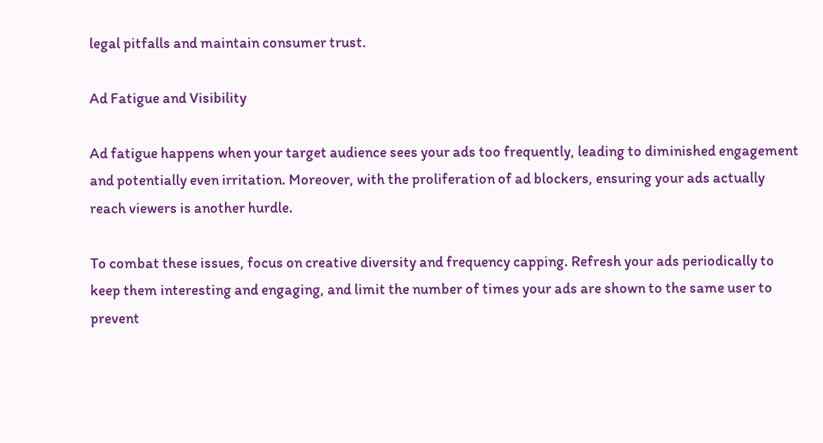legal pitfalls and maintain consumer trust.

Ad Fatigue and Visibility

Ad fatigue happens when your target audience sees your ads too frequently, leading to diminished engagement and potentially even irritation. Moreover, with the proliferation of ad blockers, ensuring your ads actually reach viewers is another hurdle.

To combat these issues, focus on creative diversity and frequency capping. Refresh your ads periodically to keep them interesting and engaging, and limit the number of times your ads are shown to the same user to prevent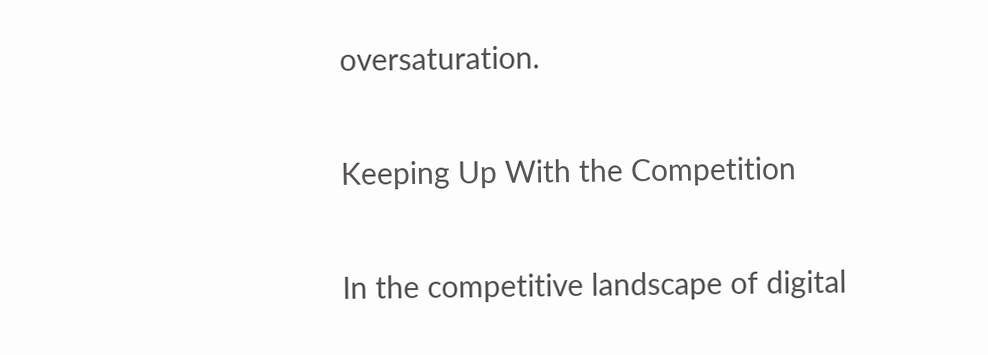oversaturation.

Keeping Up With the Competition

In the competitive landscape of digital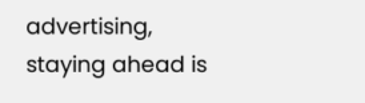advertising, staying ahead is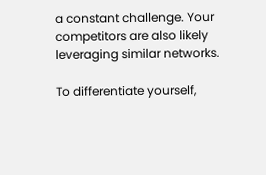a constant challenge. Your competitors are also likely leveraging similar networks.

To differentiate yourself,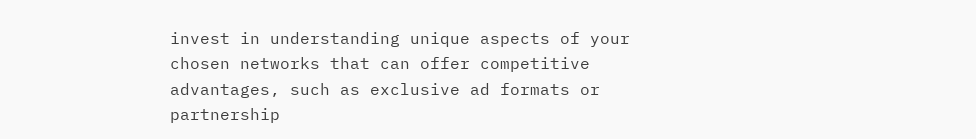invest in understanding unique aspects of your chosen networks that can offer competitive advantages, such as exclusive ad formats or partnership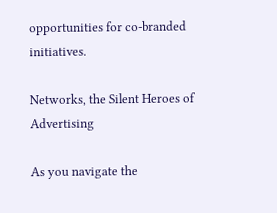opportunities for co-branded initiatives.

Networks, the Silent Heroes of Advertising

As you navigate the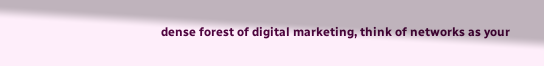dense forest of digital marketing, think of networks as your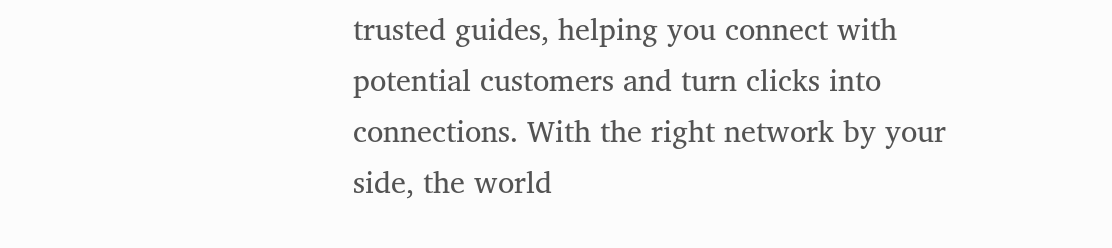trusted guides, helping you connect with potential customers and turn clicks into connections. With the right network by your side, the world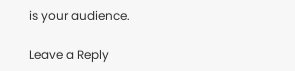is your audience.

Leave a Reply